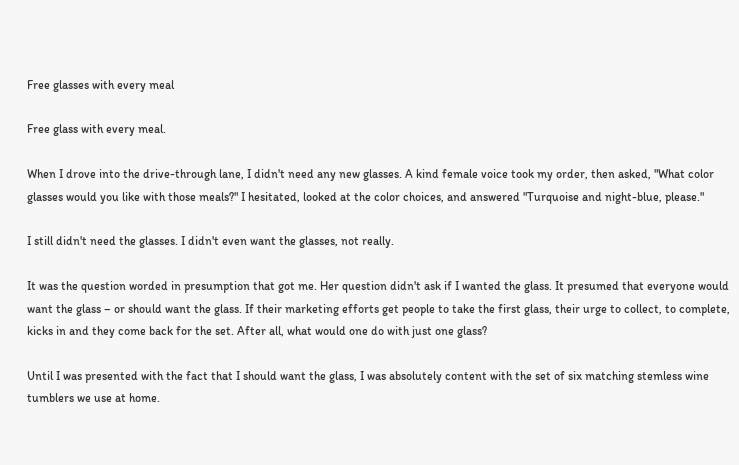Free glasses with every meal

Free glass with every meal.

When I drove into the drive-through lane, I didn't need any new glasses. A kind female voice took my order, then asked, "What color glasses would you like with those meals?" I hesitated, looked at the color choices, and answered "Turquoise and night-blue, please."

I still didn't need the glasses. I didn't even want the glasses, not really.

It was the question worded in presumption that got me. Her question didn't ask if I wanted the glass. It presumed that everyone would want the glass – or should want the glass. If their marketing efforts get people to take the first glass, their urge to collect, to complete, kicks in and they come back for the set. After all, what would one do with just one glass?

Until I was presented with the fact that I should want the glass, I was absolutely content with the set of six matching stemless wine tumblers we use at home.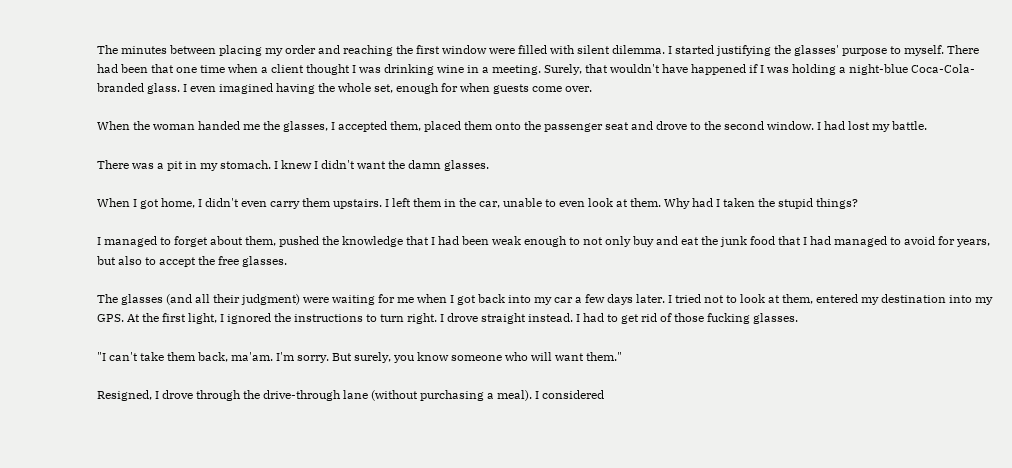The minutes between placing my order and reaching the first window were filled with silent dilemma. I started justifying the glasses' purpose to myself. There had been that one time when a client thought I was drinking wine in a meeting. Surely, that wouldn't have happened if I was holding a night-blue Coca-Cola-branded glass. I even imagined having the whole set, enough for when guests come over.

When the woman handed me the glasses, I accepted them, placed them onto the passenger seat and drove to the second window. I had lost my battle.

There was a pit in my stomach. I knew I didn't want the damn glasses.

When I got home, I didn't even carry them upstairs. I left them in the car, unable to even look at them. Why had I taken the stupid things?

I managed to forget about them, pushed the knowledge that I had been weak enough to not only buy and eat the junk food that I had managed to avoid for years, but also to accept the free glasses.

The glasses (and all their judgment) were waiting for me when I got back into my car a few days later. I tried not to look at them, entered my destination into my GPS. At the first light, I ignored the instructions to turn right. I drove straight instead. I had to get rid of those fucking glasses.

"I can't take them back, ma'am. I'm sorry. But surely, you know someone who will want them."

Resigned, I drove through the drive-through lane (without purchasing a meal). I considered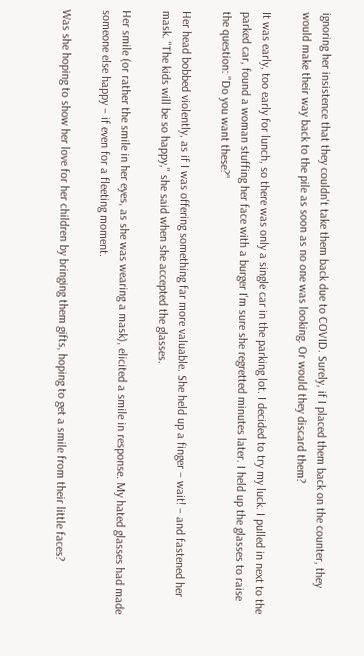ignoring her insistence that they couldn't take them back due to COVID. Surely, if I placed them back on the counter, they would make their way back to the pile as soon as no one was looking. Or would they discard them?

It was early, too early for lunch, so there was only a single car in the parking lot. I decided to try my luck. I pulled in next to the parked car, found a woman stuffing her face with a burger I'm sure she regretted minutes later. I held up the glasses to raise the question: "Do you want these?"

Her head bobbed violently, as if I was offering something far more valuable. She held up a finger – wait! – and fastened her mask. "The kids will be so happy," she said when she accepted the glasses.

Her smile (or rather the smile in her eyes, as she was wearing a mask), elicited a smile in response. My hated glasses had made someone else happy – if even for a fleeting moment.

Was she hoping to show her love for her children by bringing them gifts, hoping to get a smile from their little faces?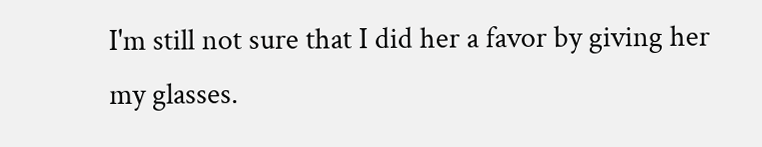I'm still not sure that I did her a favor by giving her my glasses.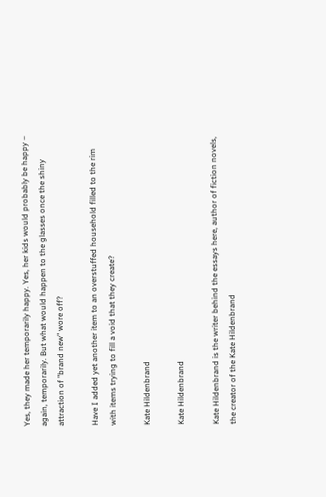Yes, they made her temporarily happy. Yes, her kids would probably be happy – again, temporarily. But what would happen to the glasses once the shiny attraction of "brand new" wore off?

Have I added yet another item to an overstuffed household filled to the rim with items trying to fill a void that they create?

Kate Hildenbrand

Kate Hildenbrand

Kate Hildenbrand is the writer behind the essays here, author of fiction novels, the creator of the Kate Hildenbrand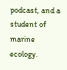podcast, and a student of marine ecology.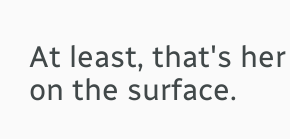At least, that's her on the surface.